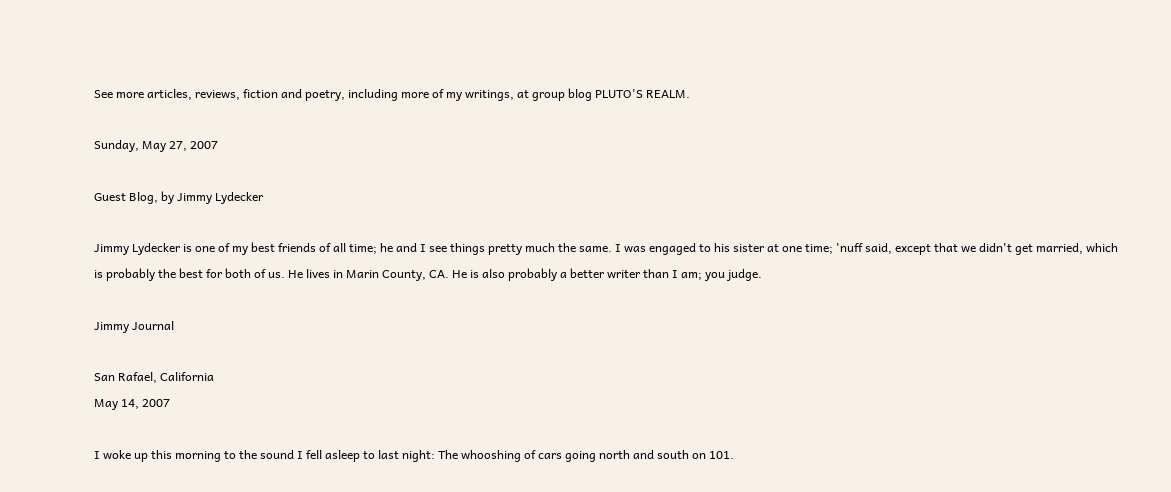See more articles, reviews, fiction and poetry, including more of my writings, at group blog PLUTO'S REALM.

Sunday, May 27, 2007

Guest Blog, by Jimmy Lydecker

Jimmy Lydecker is one of my best friends of all time; he and I see things pretty much the same. I was engaged to his sister at one time; 'nuff said, except that we didn't get married, which is probably the best for both of us. He lives in Marin County, CA. He is also probably a better writer than I am; you judge.

Jimmy Journal

San Rafael, California
May 14, 2007

I woke up this morning to the sound I fell asleep to last night: The whooshing of cars going north and south on 101.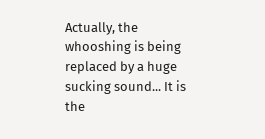Actually, the whooshing is being replaced by a huge sucking sound... It is the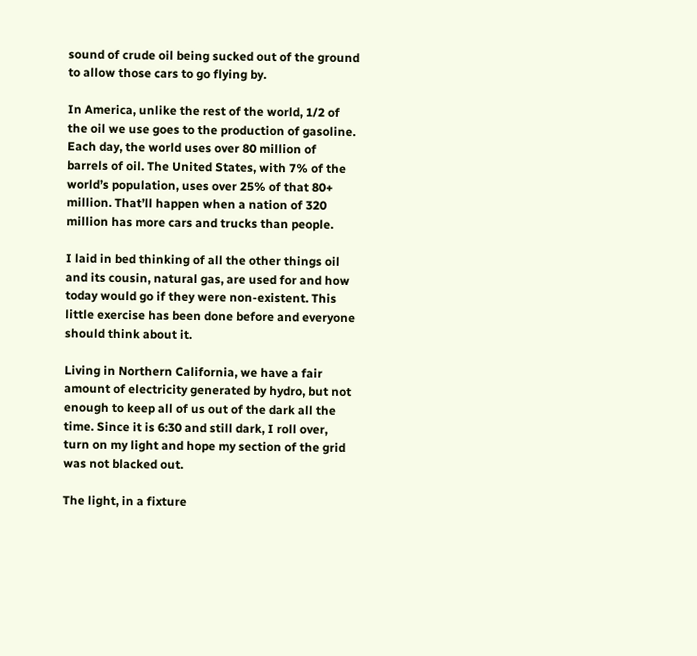sound of crude oil being sucked out of the ground to allow those cars to go flying by.

In America, unlike the rest of the world, 1/2 of the oil we use goes to the production of gasoline. Each day, the world uses over 80 million of barrels of oil. The United States, with 7% of the world’s population, uses over 25% of that 80+ million. That’ll happen when a nation of 320 million has more cars and trucks than people.

I laid in bed thinking of all the other things oil and its cousin, natural gas, are used for and how today would go if they were non-existent. This little exercise has been done before and everyone should think about it.

Living in Northern California, we have a fair amount of electricity generated by hydro, but not enough to keep all of us out of the dark all the time. Since it is 6:30 and still dark, I roll over, turn on my light and hope my section of the grid was not blacked out.

The light, in a fixture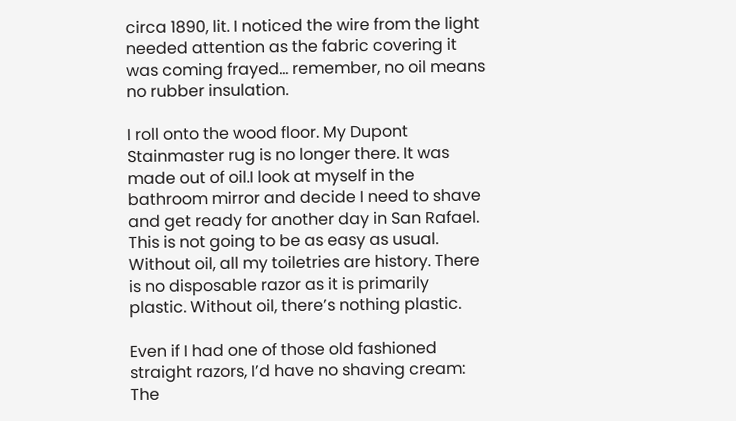circa 1890, lit. I noticed the wire from the light needed attention as the fabric covering it was coming frayed... remember, no oil means no rubber insulation.

I roll onto the wood floor. My Dupont Stainmaster rug is no longer there. It was made out of oil.I look at myself in the bathroom mirror and decide I need to shave and get ready for another day in San Rafael. This is not going to be as easy as usual. Without oil, all my toiletries are history. There is no disposable razor as it is primarily plastic. Without oil, there’s nothing plastic.

Even if I had one of those old fashioned straight razors, I’d have no shaving cream: The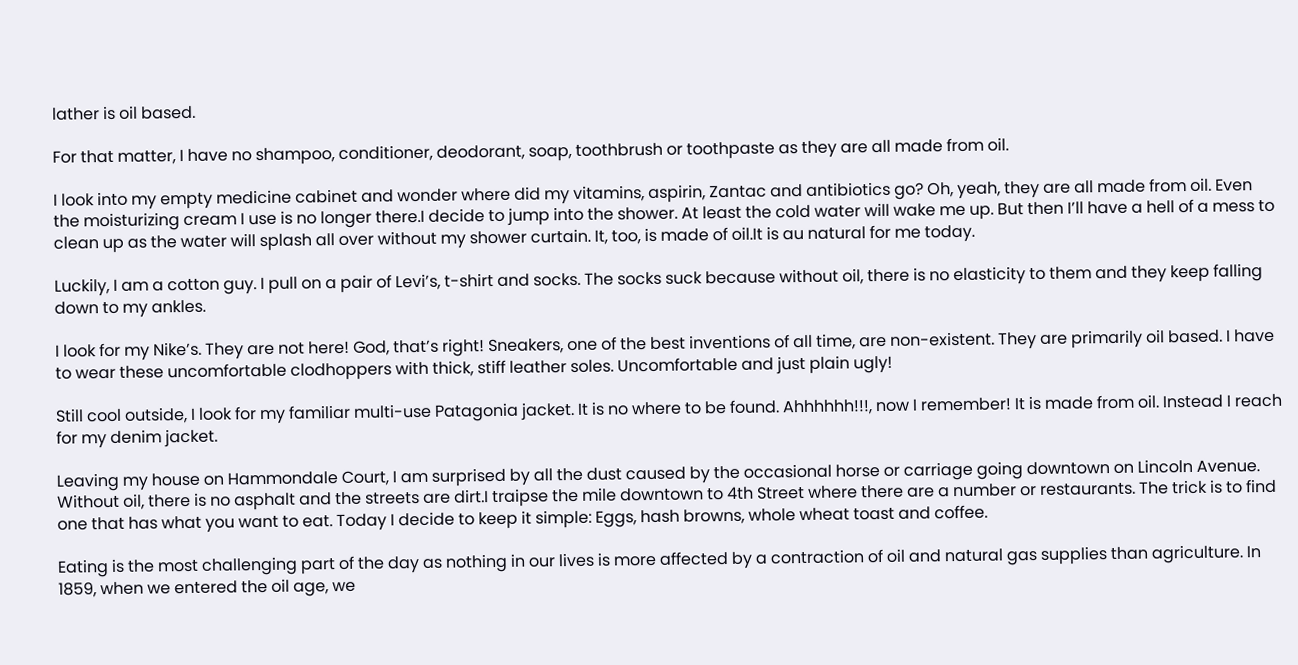lather is oil based.

For that matter, I have no shampoo, conditioner, deodorant, soap, toothbrush or toothpaste as they are all made from oil.

I look into my empty medicine cabinet and wonder where did my vitamins, aspirin, Zantac and antibiotics go? Oh, yeah, they are all made from oil. Even the moisturizing cream I use is no longer there.I decide to jump into the shower. At least the cold water will wake me up. But then I’ll have a hell of a mess to clean up as the water will splash all over without my shower curtain. It, too, is made of oil.It is au natural for me today.

Luckily, I am a cotton guy. I pull on a pair of Levi’s, t-shirt and socks. The socks suck because without oil, there is no elasticity to them and they keep falling down to my ankles.

I look for my Nike’s. They are not here! God, that’s right! Sneakers, one of the best inventions of all time, are non-existent. They are primarily oil based. I have to wear these uncomfortable clodhoppers with thick, stiff leather soles. Uncomfortable and just plain ugly!

Still cool outside, I look for my familiar multi-use Patagonia jacket. It is no where to be found. Ahhhhhh!!!, now I remember! It is made from oil. Instead I reach for my denim jacket.

Leaving my house on Hammondale Court, I am surprised by all the dust caused by the occasional horse or carriage going downtown on Lincoln Avenue. Without oil, there is no asphalt and the streets are dirt.I traipse the mile downtown to 4th Street where there are a number or restaurants. The trick is to find one that has what you want to eat. Today I decide to keep it simple: Eggs, hash browns, whole wheat toast and coffee.

Eating is the most challenging part of the day as nothing in our lives is more affected by a contraction of oil and natural gas supplies than agriculture. In 1859, when we entered the oil age, we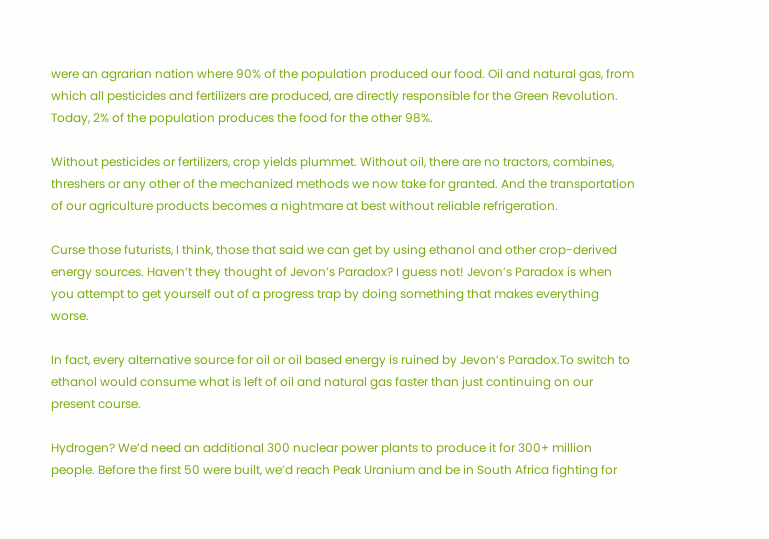were an agrarian nation where 90% of the population produced our food. Oil and natural gas, from which all pesticides and fertilizers are produced, are directly responsible for the Green Revolution. Today, 2% of the population produces the food for the other 98%.

Without pesticides or fertilizers, crop yields plummet. Without oil, there are no tractors, combines, threshers or any other of the mechanized methods we now take for granted. And the transportation of our agriculture products becomes a nightmare at best without reliable refrigeration.

Curse those futurists, I think, those that said we can get by using ethanol and other crop-derived energy sources. Haven’t they thought of Jevon’s Paradox? I guess not! Jevon’s Paradox is when you attempt to get yourself out of a progress trap by doing something that makes everything worse.

In fact, every alternative source for oil or oil based energy is ruined by Jevon’s Paradox.To switch to ethanol would consume what is left of oil and natural gas faster than just continuing on our present course.

Hydrogen? We’d need an additional 300 nuclear power plants to produce it for 300+ million people. Before the first 50 were built, we’d reach Peak Uranium and be in South Africa fighting for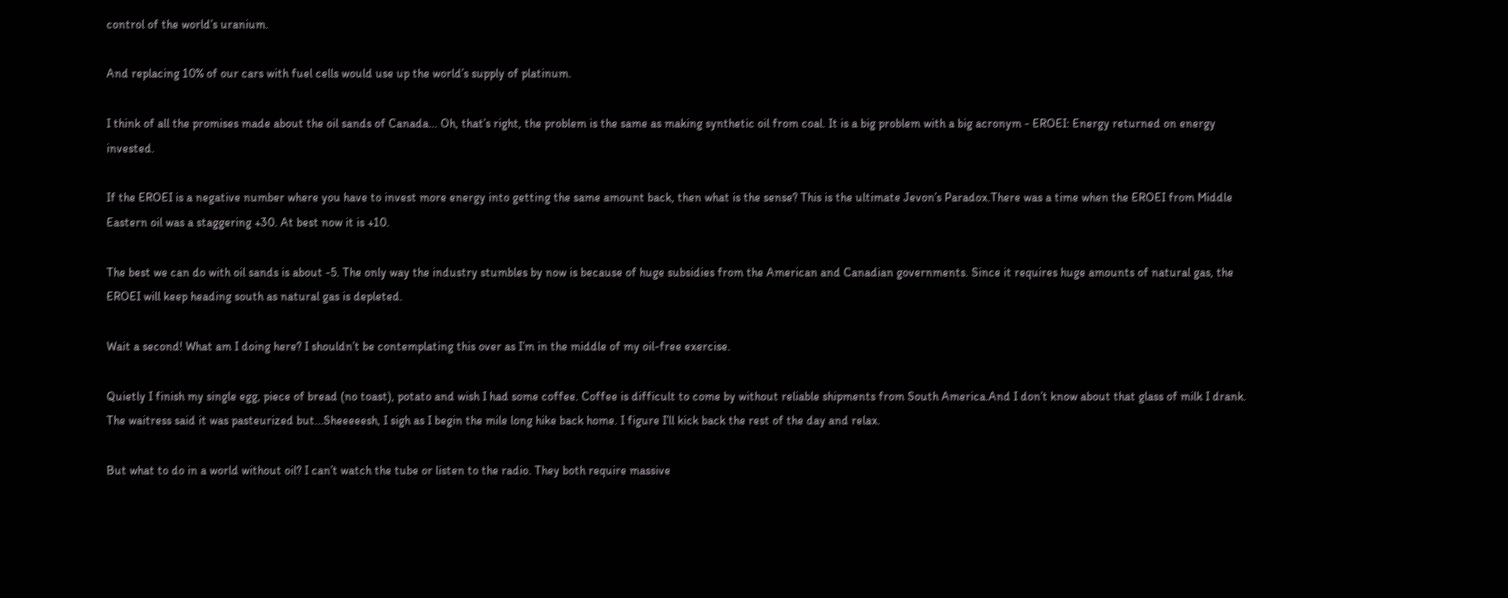control of the world’s uranium.

And replacing 10% of our cars with fuel cells would use up the world’s supply of platinum.

I think of all the promises made about the oil sands of Canada... Oh, that’s right, the problem is the same as making synthetic oil from coal. It is a big problem with a big acronym - EROEI: Energy returned on energy invested.

If the EROEI is a negative number where you have to invest more energy into getting the same amount back, then what is the sense? This is the ultimate Jevon’s Paradox.There was a time when the EROEI from Middle Eastern oil was a staggering +30. At best now it is +10.

The best we can do with oil sands is about -5. The only way the industry stumbles by now is because of huge subsidies from the American and Canadian governments. Since it requires huge amounts of natural gas, the EROEI will keep heading south as natural gas is depleted.

Wait a second! What am I doing here? I shouldn’t be contemplating this over as I’m in the middle of my oil-free exercise.

Quietly I finish my single egg, piece of bread (no toast), potato and wish I had some coffee. Coffee is difficult to come by without reliable shipments from South America.And I don’t know about that glass of milk I drank. The waitress said it was pasteurized but...Sheeeeesh, I sigh as I begin the mile long hike back home. I figure I’ll kick back the rest of the day and relax.

But what to do in a world without oil? I can’t watch the tube or listen to the radio. They both require massive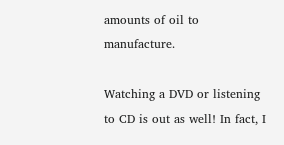amounts of oil to manufacture.

Watching a DVD or listening to CD is out as well! In fact, I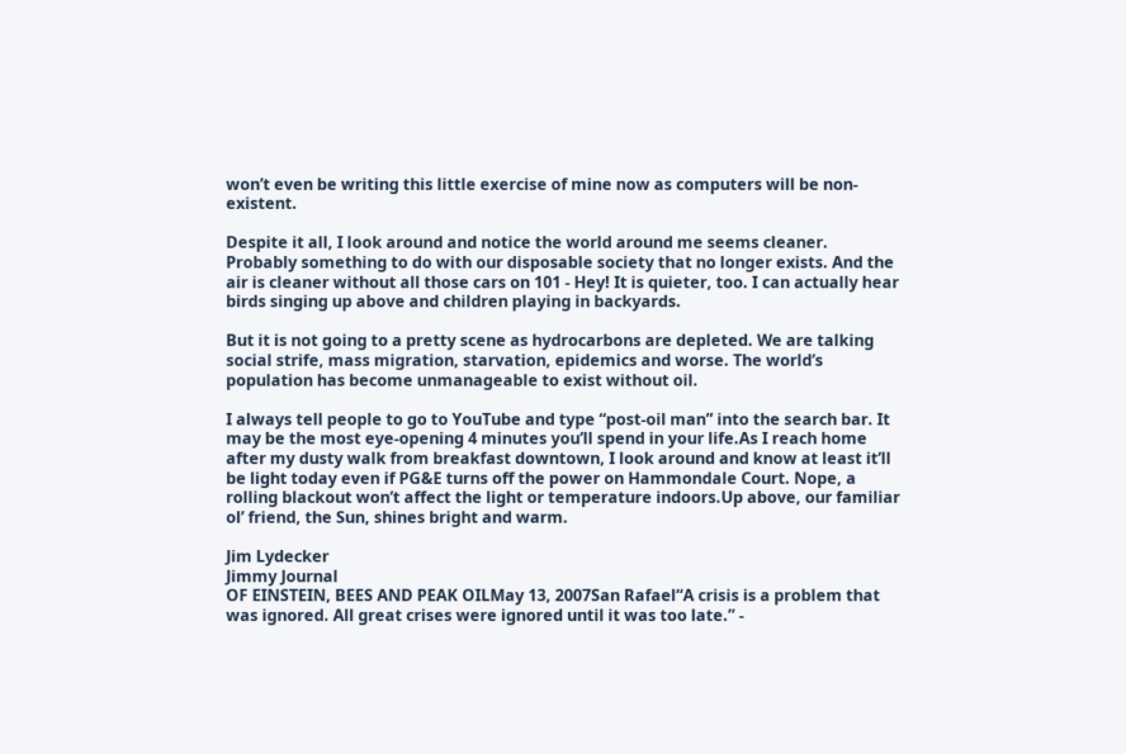won’t even be writing this little exercise of mine now as computers will be non-existent.

Despite it all, I look around and notice the world around me seems cleaner. Probably something to do with our disposable society that no longer exists. And the air is cleaner without all those cars on 101 - Hey! It is quieter, too. I can actually hear birds singing up above and children playing in backyards.

But it is not going to a pretty scene as hydrocarbons are depleted. We are talking social strife, mass migration, starvation, epidemics and worse. The world’s population has become unmanageable to exist without oil.

I always tell people to go to YouTube and type “post-oil man” into the search bar. It may be the most eye-opening 4 minutes you’ll spend in your life.As I reach home after my dusty walk from breakfast downtown, I look around and know at least it’ll be light today even if PG&E turns off the power on Hammondale Court. Nope, a rolling blackout won’t affect the light or temperature indoors.Up above, our familiar ol’ friend, the Sun, shines bright and warm.

Jim Lydecker
Jimmy Journal
OF EINSTEIN, BEES AND PEAK OILMay 13, 2007San Rafael“A crisis is a problem that was ignored. All great crises were ignored until it was too late.” -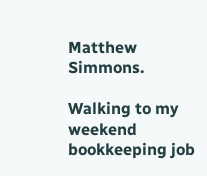Matthew Simmons.

Walking to my weekend bookkeeping job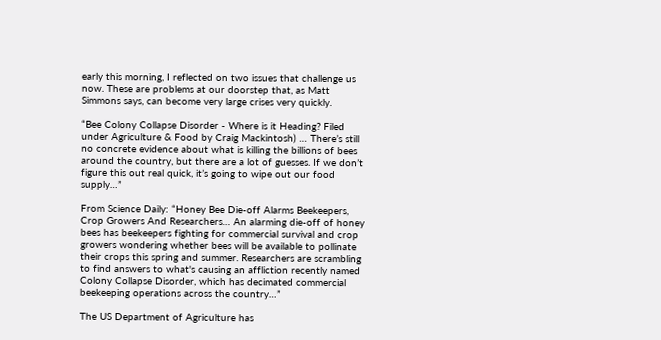early this morning, I reflected on two issues that challenge us now. These are problems at our doorstep that, as Matt Simmons says, can become very large crises very quickly.

“Bee Colony Collapse Disorder - Where is it Heading? Filed under Agriculture & Food by Craig Mackintosh) … There’s still no concrete evidence about what is killing the billions of bees around the country, but there are a lot of guesses. If we don’t figure this out real quick, it’s going to wipe out our food supply…”

From Science Daily: “Honey Bee Die-off Alarms Beekeepers, Crop Growers And Researchers… An alarming die-off of honey bees has beekeepers fighting for commercial survival and crop growers wondering whether bees will be available to pollinate their crops this spring and summer. Researchers are scrambling to find answers to what's causing an affliction recently named Colony Collapse Disorder, which has decimated commercial beekeeping operations across the country…”

The US Department of Agriculture has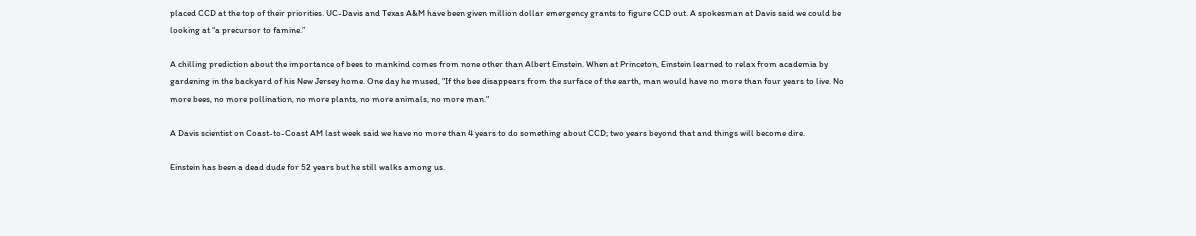placed CCD at the top of their priorities. UC-Davis and Texas A&M have been given million dollar emergency grants to figure CCD out. A spokesman at Davis said we could be looking at “a precursor to famine.”

A chilling prediction about the importance of bees to mankind comes from none other than Albert Einstein. When at Princeton, Einstein learned to relax from academia by gardening in the backyard of his New Jersey home. One day he mused, "If the bee disappears from the surface of the earth, man would have no more than four years to live. No more bees, no more pollination, no more plants, no more animals, no more man."

A Davis scientist on Coast-to-Coast AM last week said we have no more than 4 years to do something about CCD; two years beyond that and things will become dire.

Einstein has been a dead dude for 52 years but he still walks among us.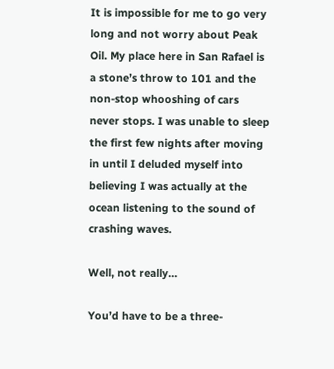It is impossible for me to go very long and not worry about Peak Oil. My place here in San Rafael is a stone’s throw to 101 and the non-stop whooshing of cars never stops. I was unable to sleep the first few nights after moving in until I deluded myself into believing I was actually at the ocean listening to the sound of crashing waves.

Well, not really…

You’d have to be a three-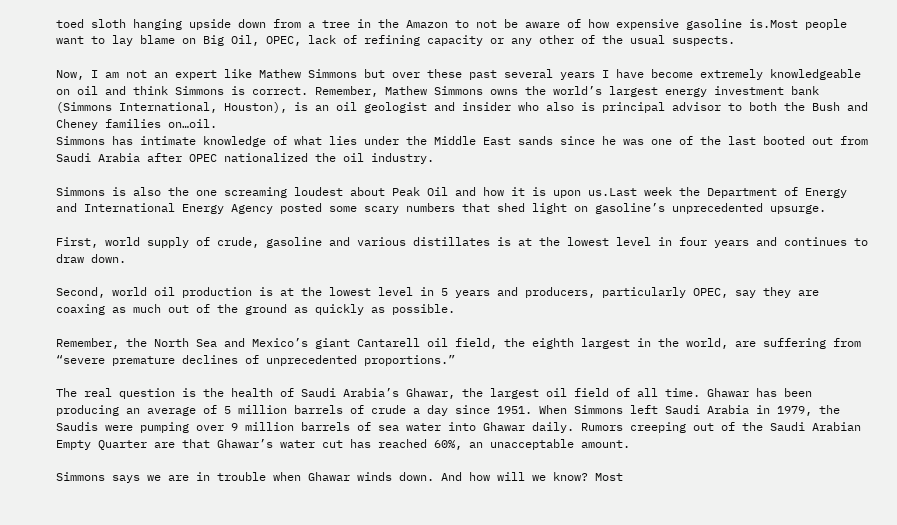toed sloth hanging upside down from a tree in the Amazon to not be aware of how expensive gasoline is.Most people want to lay blame on Big Oil, OPEC, lack of refining capacity or any other of the usual suspects.

Now, I am not an expert like Mathew Simmons but over these past several years I have become extremely knowledgeable on oil and think Simmons is correct. Remember, Mathew Simmons owns the world’s largest energy investment bank (Simmons International, Houston), is an oil geologist and insider who also is principal advisor to both the Bush and Cheney families on…oil.
Simmons has intimate knowledge of what lies under the Middle East sands since he was one of the last booted out from Saudi Arabia after OPEC nationalized the oil industry.

Simmons is also the one screaming loudest about Peak Oil and how it is upon us.Last week the Department of Energy and International Energy Agency posted some scary numbers that shed light on gasoline’s unprecedented upsurge.

First, world supply of crude, gasoline and various distillates is at the lowest level in four years and continues to draw down.

Second, world oil production is at the lowest level in 5 years and producers, particularly OPEC, say they are coaxing as much out of the ground as quickly as possible.

Remember, the North Sea and Mexico’s giant Cantarell oil field, the eighth largest in the world, are suffering from “severe premature declines of unprecedented proportions.”

The real question is the health of Saudi Arabia’s Ghawar, the largest oil field of all time. Ghawar has been producing an average of 5 million barrels of crude a day since 1951. When Simmons left Saudi Arabia in 1979, the Saudis were pumping over 9 million barrels of sea water into Ghawar daily. Rumors creeping out of the Saudi Arabian Empty Quarter are that Ghawar’s water cut has reached 60%, an unacceptable amount.

Simmons says we are in trouble when Ghawar winds down. And how will we know? Most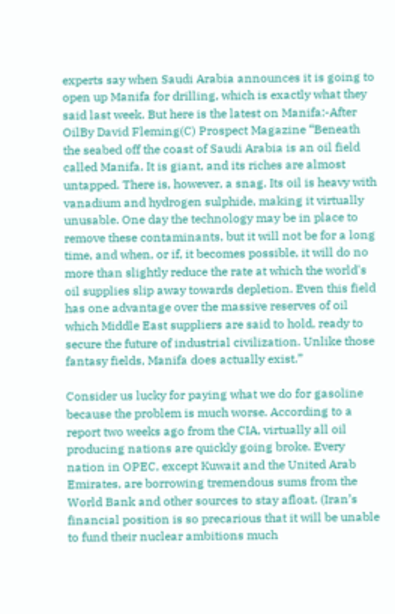experts say when Saudi Arabia announces it is going to open up Manifa for drilling, which is exactly what they said last week. But here is the latest on Manifa:-After OilBy David Fleming(C) Prospect Magazine “Beneath the seabed off the coast of Saudi Arabia is an oil field called Manifa. It is giant, and its riches are almost untapped. There is, however, a snag. Its oil is heavy with vanadium and hydrogen sulphide, making it virtually unusable. One day the technology may be in place to remove these contaminants, but it will not be for a long time, and when, or if, it becomes possible, it will do no more than slightly reduce the rate at which the world's oil supplies slip away towards depletion. Even this field has one advantage over the massive reserves of oil which Middle East suppliers are said to hold, ready to secure the future of industrial civilization. Unlike those fantasy fields, Manifa does actually exist.”

Consider us lucky for paying what we do for gasoline because the problem is much worse. According to a report two weeks ago from the CIA, virtually all oil producing nations are quickly going broke. Every nation in OPEC, except Kuwait and the United Arab Emirates, are borrowing tremendous sums from the World Bank and other sources to stay afloat. (Iran’s financial position is so precarious that it will be unable to fund their nuclear ambitions much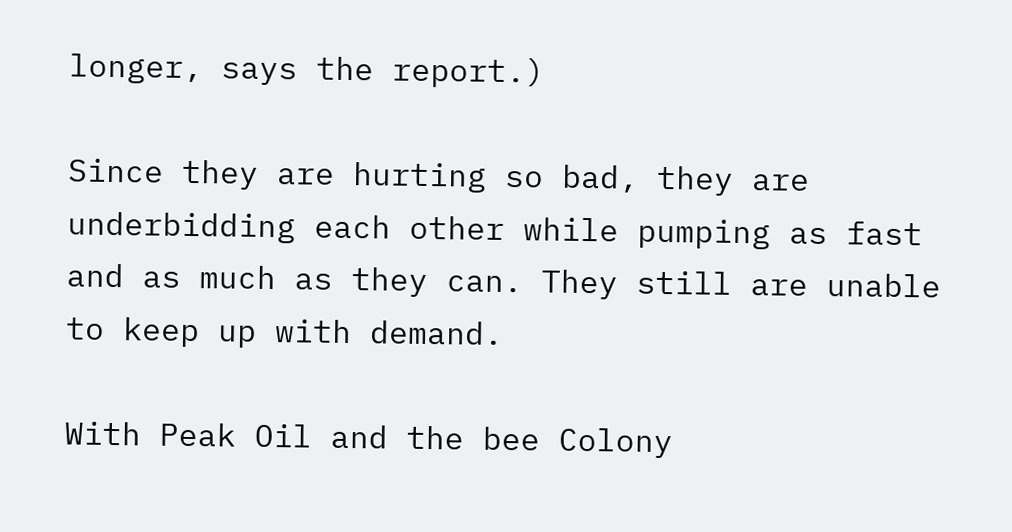longer, says the report.)

Since they are hurting so bad, they are underbidding each other while pumping as fast and as much as they can. They still are unable to keep up with demand.

With Peak Oil and the bee Colony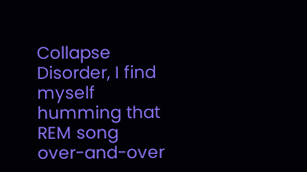Collapse Disorder, I find myself humming that REM song over-and-over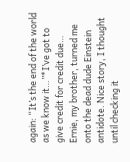again: “It’s the end of the world as we know it…”*I’ve got to give credit for credit due… Ernie, my brother, turned me onto the dead dude Einstein antidote. Nice story, I thought until checking it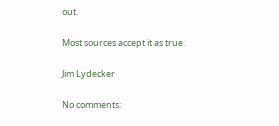out.

Most sources accept it as true.

Jim Lydecker

No comments: